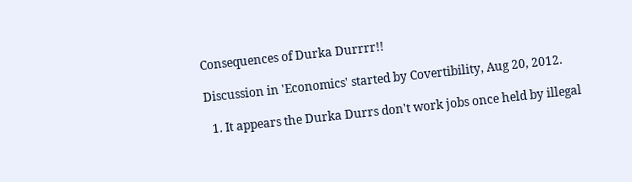Consequences of Durka Durrrr!!

Discussion in 'Economics' started by Covertibility, Aug 20, 2012.

  1. It appears the Durka Durrs don't work jobs once held by illegal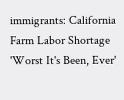immigrants: California Farm Labor Shortage 'Worst It's Been, Ever'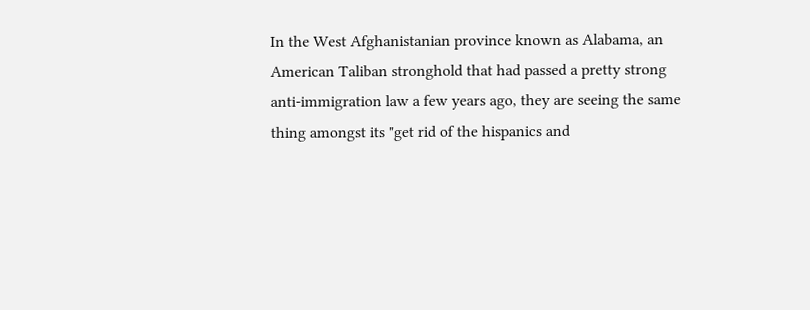In the West Afghanistanian province known as Alabama, an American Taliban stronghold that had passed a pretty strong anti-immigration law a few years ago, they are seeing the same thing amongst its "get rid of the hispanics and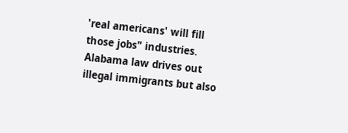'real americans' will fill those jobs" industries. Alabama law drives out illegal immigrants but also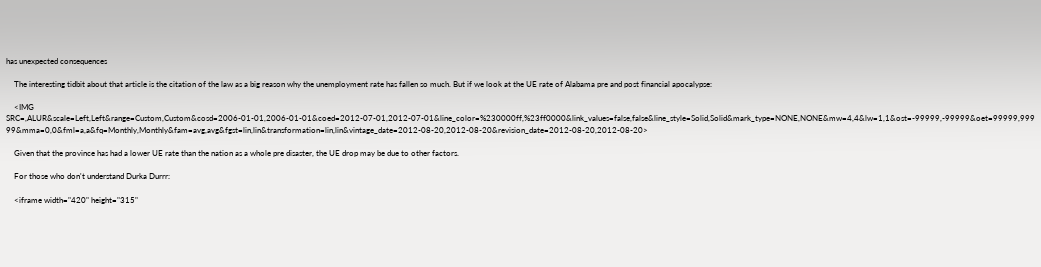has unexpected consequences

    The interesting tidbit about that article is the citation of the law as a big reason why the unemployment rate has fallen so much. But if we look at the UE rate of Alabama pre and post financial apocalypse:

    <IMG SRC=,ALUR&scale=Left,Left&range=Custom,Custom&cosd=2006-01-01,2006-01-01&coed=2012-07-01,2012-07-01&line_color=%230000ff,%23ff0000&link_values=false,false&line_style=Solid,Solid&mark_type=NONE,NONE&mw=4,4&lw=1,1&ost=-99999,-99999&oet=99999,99999&mma=0,0&fml=a,a&fq=Monthly,Monthly&fam=avg,avg&fgst=lin,lin&transformation=lin,lin&vintage_date=2012-08-20,2012-08-20&revision_date=2012-08-20,2012-08-20>

    Given that the province has had a lower UE rate than the nation as a whole pre disaster, the UE drop may be due to other factors.

    For those who don't understand Durka Durrr:

    <iframe width="420" height="315"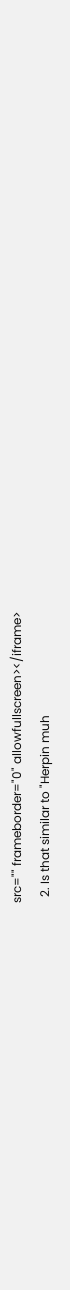src="" frameborder="0" allowfullscreen></iframe>
  2. Is that similar to "Herpin muh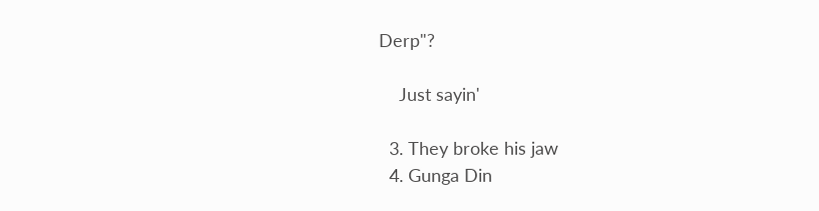Derp"?

    Just sayin'

  3. They broke his jaw
  4. Gunga Din